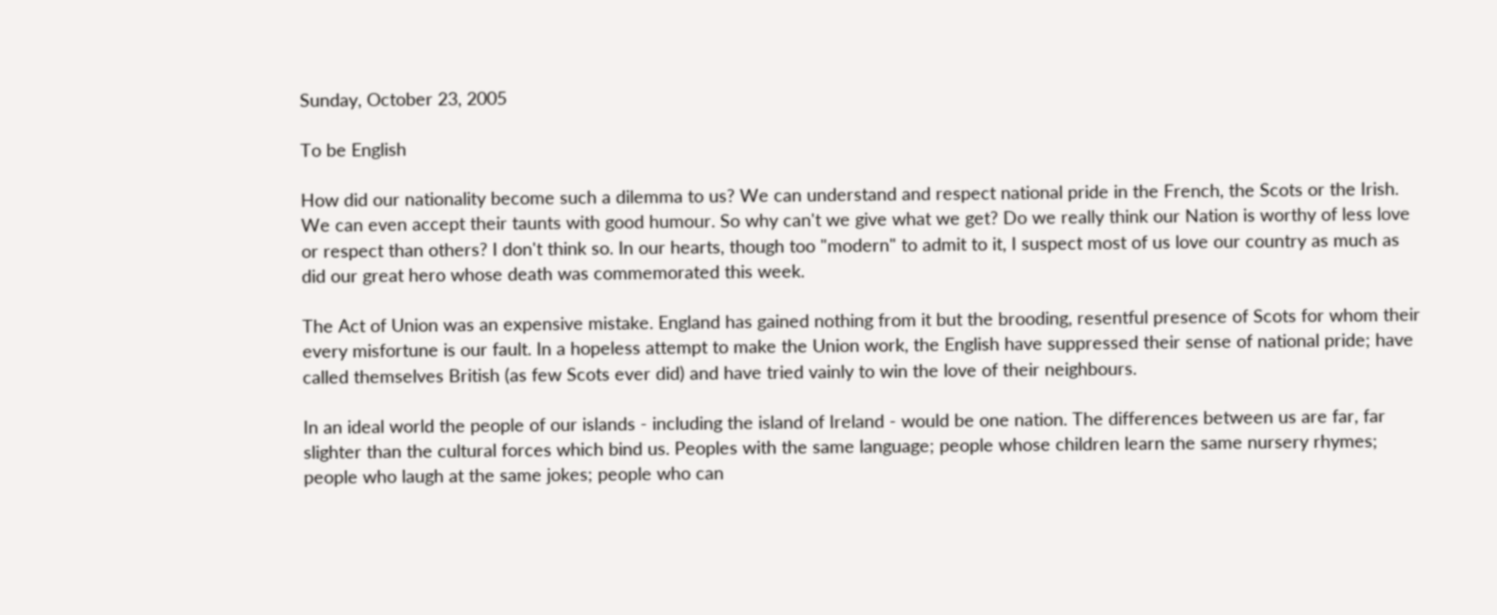Sunday, October 23, 2005

To be English

How did our nationality become such a dilemma to us? We can understand and respect national pride in the French, the Scots or the Irish. We can even accept their taunts with good humour. So why can't we give what we get? Do we really think our Nation is worthy of less love or respect than others? I don't think so. In our hearts, though too "modern" to admit to it, I suspect most of us love our country as much as did our great hero whose death was commemorated this week.

The Act of Union was an expensive mistake. England has gained nothing from it but the brooding, resentful presence of Scots for whom their every misfortune is our fault. In a hopeless attempt to make the Union work, the English have suppressed their sense of national pride; have called themselves British (as few Scots ever did) and have tried vainly to win the love of their neighbours.

In an ideal world the people of our islands - including the island of Ireland - would be one nation. The differences between us are far, far slighter than the cultural forces which bind us. Peoples with the same language; people whose children learn the same nursery rhymes; people who laugh at the same jokes; people who can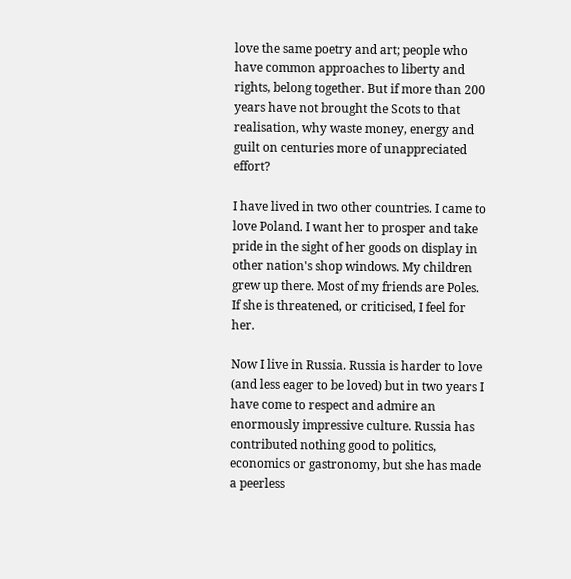love the same poetry and art; people who have common approaches to liberty and rights, belong together. But if more than 200 years have not brought the Scots to that realisation, why waste money, energy and guilt on centuries more of unappreciated effort?

I have lived in two other countries. I came to love Poland. I want her to prosper and take pride in the sight of her goods on display in other nation's shop windows. My children grew up there. Most of my friends are Poles. If she is threatened, or criticised, I feel for her.

Now I live in Russia. Russia is harder to love (and less eager to be loved) but in two years I have come to respect and admire an enormously impressive culture. Russia has contributed nothing good to politics, economics or gastronomy, but she has made a peerless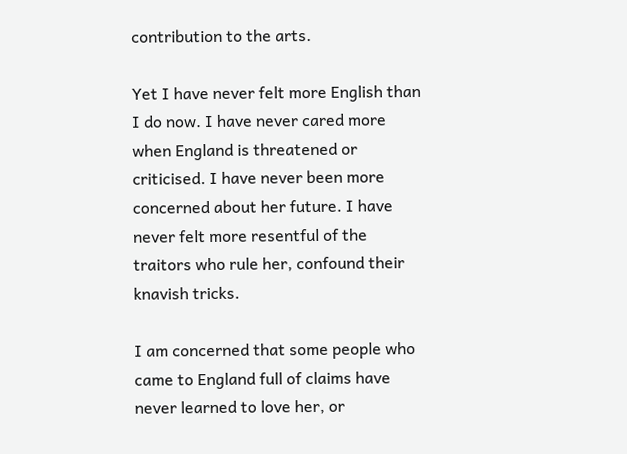contribution to the arts.

Yet I have never felt more English than I do now. I have never cared more when England is threatened or criticised. I have never been more concerned about her future. I have never felt more resentful of the traitors who rule her, confound their knavish tricks.

I am concerned that some people who came to England full of claims have never learned to love her, or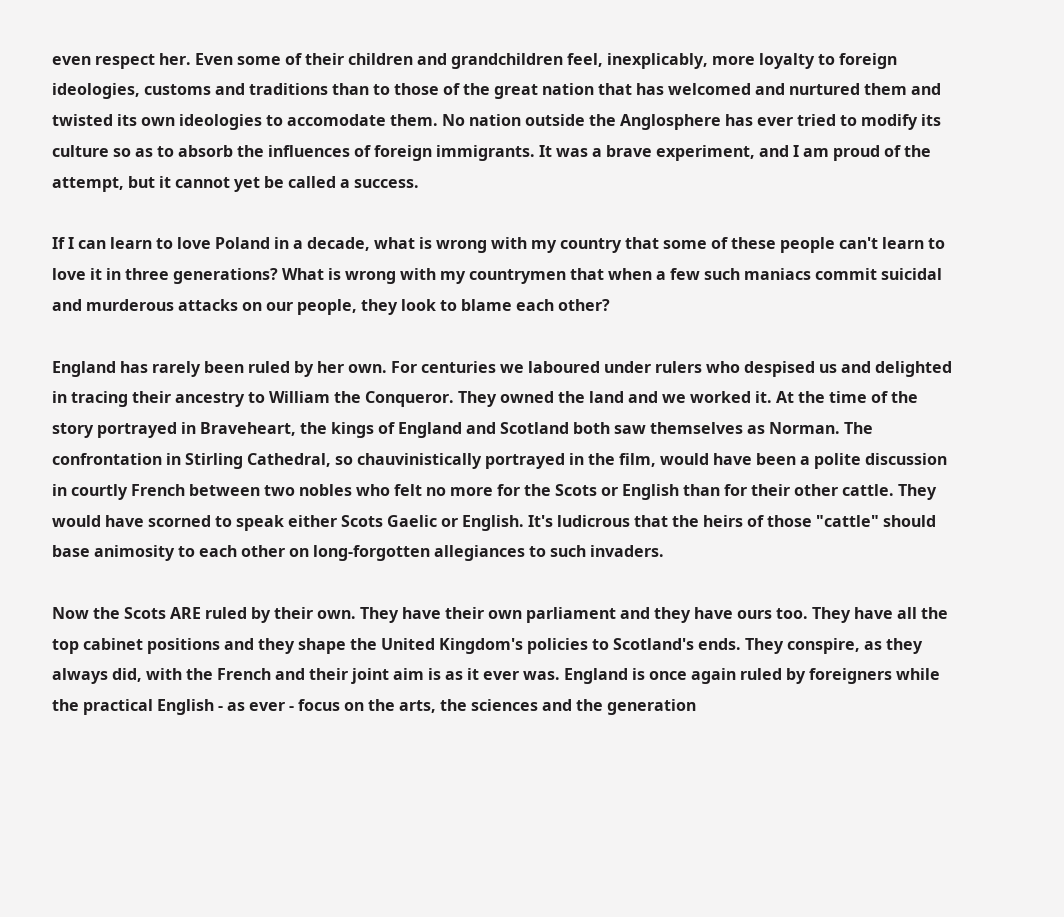even respect her. Even some of their children and grandchildren feel, inexplicably, more loyalty to foreign ideologies, customs and traditions than to those of the great nation that has welcomed and nurtured them and twisted its own ideologies to accomodate them. No nation outside the Anglosphere has ever tried to modify its culture so as to absorb the influences of foreign immigrants. It was a brave experiment, and I am proud of the attempt, but it cannot yet be called a success.

If I can learn to love Poland in a decade, what is wrong with my country that some of these people can't learn to love it in three generations? What is wrong with my countrymen that when a few such maniacs commit suicidal and murderous attacks on our people, they look to blame each other?

England has rarely been ruled by her own. For centuries we laboured under rulers who despised us and delighted in tracing their ancestry to William the Conqueror. They owned the land and we worked it. At the time of the story portrayed in Braveheart, the kings of England and Scotland both saw themselves as Norman. The confrontation in Stirling Cathedral, so chauvinistically portrayed in the film, would have been a polite discussion in courtly French between two nobles who felt no more for the Scots or English than for their other cattle. They would have scorned to speak either Scots Gaelic or English. It's ludicrous that the heirs of those "cattle" should base animosity to each other on long-forgotten allegiances to such invaders.

Now the Scots ARE ruled by their own. They have their own parliament and they have ours too. They have all the top cabinet positions and they shape the United Kingdom's policies to Scotland's ends. They conspire, as they always did, with the French and their joint aim is as it ever was. England is once again ruled by foreigners while the practical English - as ever - focus on the arts, the sciences and the generation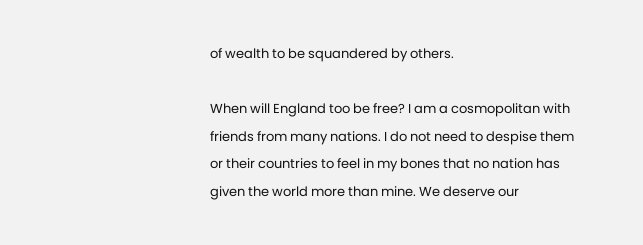of wealth to be squandered by others.

When will England too be free? I am a cosmopolitan with friends from many nations. I do not need to despise them or their countries to feel in my bones that no nation has given the world more than mine. We deserve our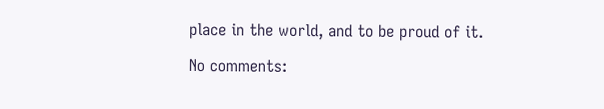place in the world, and to be proud of it.

No comments: